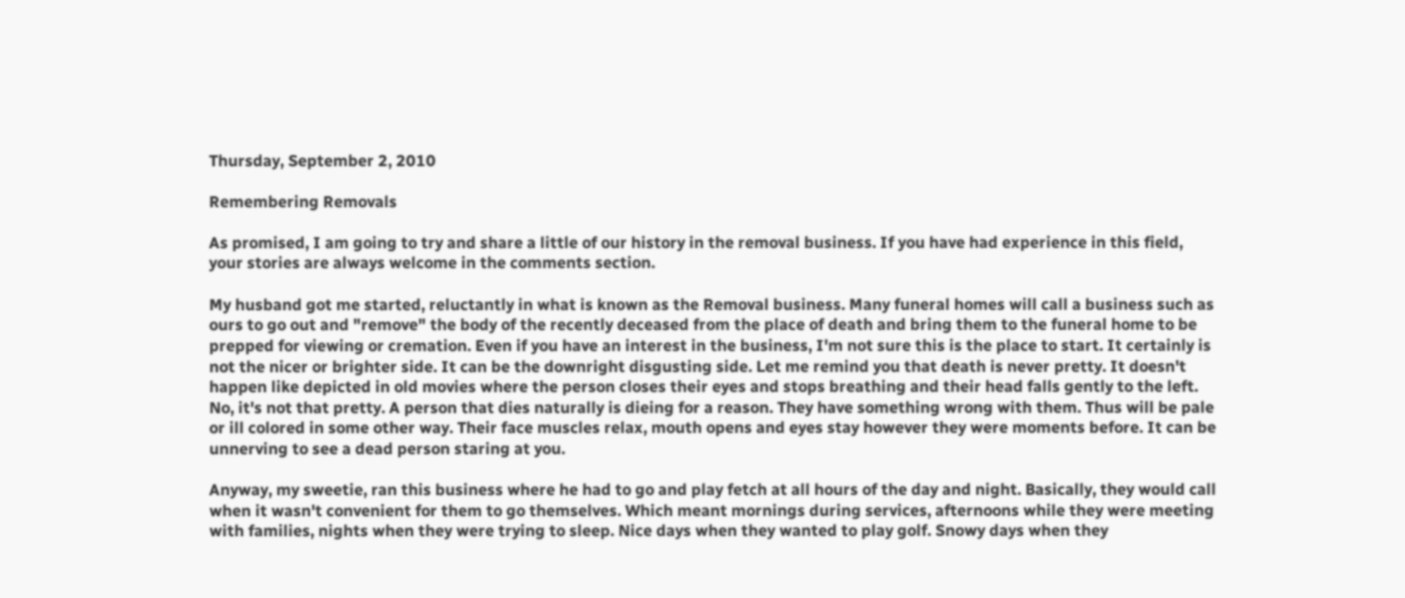Thursday, September 2, 2010

Remembering Removals

As promised, I am going to try and share a little of our history in the removal business. If you have had experience in this field, your stories are always welcome in the comments section.

My husband got me started, reluctantly in what is known as the Removal business. Many funeral homes will call a business such as ours to go out and "remove" the body of the recently deceased from the place of death and bring them to the funeral home to be prepped for viewing or cremation. Even if you have an interest in the business, I'm not sure this is the place to start. It certainly is not the nicer or brighter side. It can be the downright disgusting side. Let me remind you that death is never pretty. It doesn't happen like depicted in old movies where the person closes their eyes and stops breathing and their head falls gently to the left. No, it's not that pretty. A person that dies naturally is dieing for a reason. They have something wrong with them. Thus will be pale or ill colored in some other way. Their face muscles relax, mouth opens and eyes stay however they were moments before. It can be unnerving to see a dead person staring at you.

Anyway, my sweetie, ran this business where he had to go and play fetch at all hours of the day and night. Basically, they would call when it wasn't convenient for them to go themselves. Which meant mornings during services, afternoons while they were meeting with families, nights when they were trying to sleep. Nice days when they wanted to play golf. Snowy days when they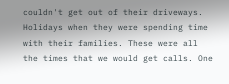couldn't get out of their driveways. Holidays when they were spending time with their families. These were all the times that we would get calls. One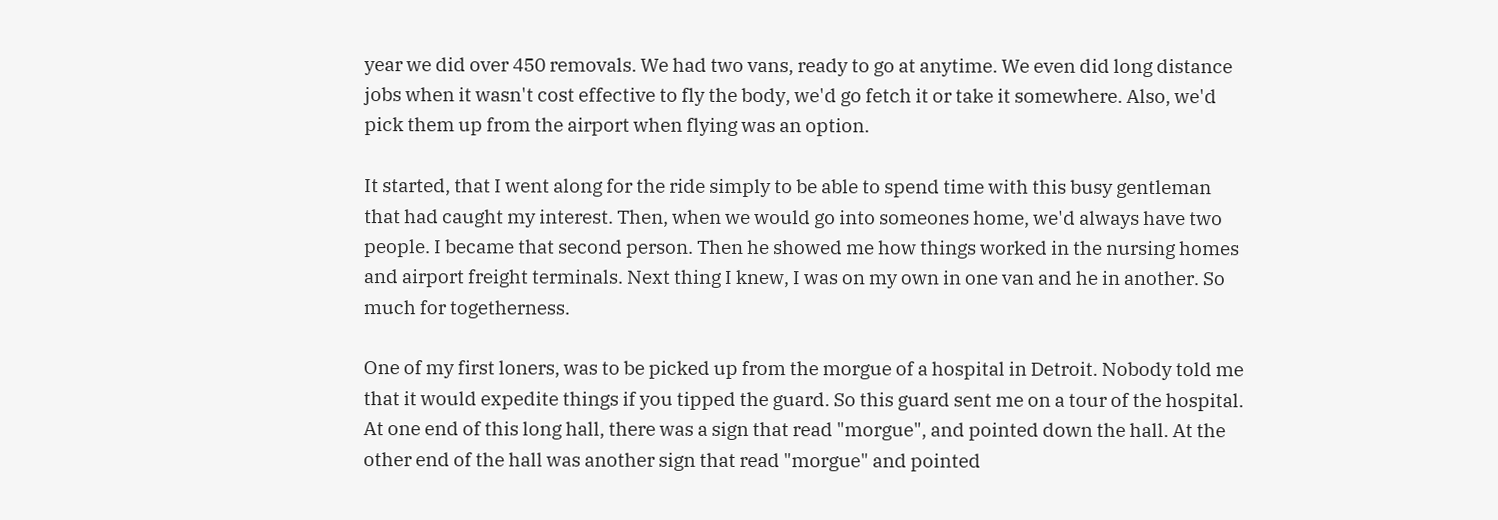year we did over 450 removals. We had two vans, ready to go at anytime. We even did long distance jobs when it wasn't cost effective to fly the body, we'd go fetch it or take it somewhere. Also, we'd pick them up from the airport when flying was an option.

It started, that I went along for the ride simply to be able to spend time with this busy gentleman that had caught my interest. Then, when we would go into someones home, we'd always have two people. I became that second person. Then he showed me how things worked in the nursing homes and airport freight terminals. Next thing I knew, I was on my own in one van and he in another. So much for togetherness.

One of my first loners, was to be picked up from the morgue of a hospital in Detroit. Nobody told me that it would expedite things if you tipped the guard. So this guard sent me on a tour of the hospital. At one end of this long hall, there was a sign that read "morgue", and pointed down the hall. At the other end of the hall was another sign that read "morgue" and pointed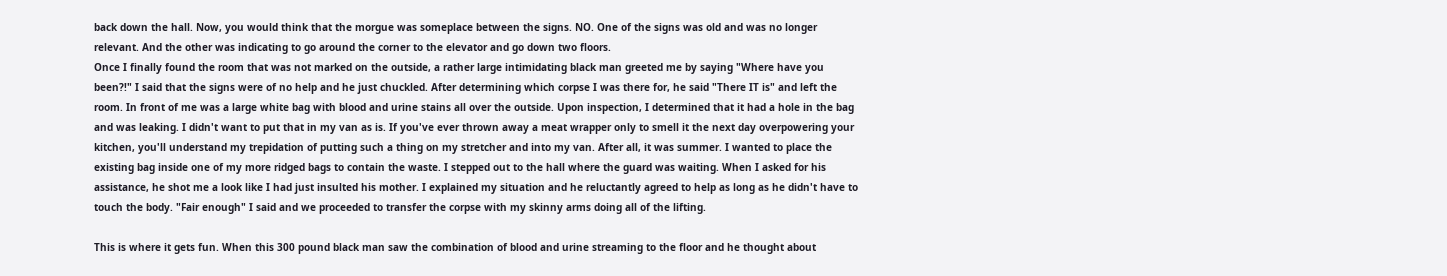back down the hall. Now, you would think that the morgue was someplace between the signs. NO. One of the signs was old and was no longer relevant. And the other was indicating to go around the corner to the elevator and go down two floors.
Once I finally found the room that was not marked on the outside, a rather large intimidating black man greeted me by saying "Where have you been?!" I said that the signs were of no help and he just chuckled. After determining which corpse I was there for, he said "There IT is" and left the room. In front of me was a large white bag with blood and urine stains all over the outside. Upon inspection, I determined that it had a hole in the bag and was leaking. I didn't want to put that in my van as is. If you've ever thrown away a meat wrapper only to smell it the next day overpowering your kitchen, you'll understand my trepidation of putting such a thing on my stretcher and into my van. After all, it was summer. I wanted to place the existing bag inside one of my more ridged bags to contain the waste. I stepped out to the hall where the guard was waiting. When I asked for his assistance, he shot me a look like I had just insulted his mother. I explained my situation and he reluctantly agreed to help as long as he didn't have to touch the body. "Fair enough" I said and we proceeded to transfer the corpse with my skinny arms doing all of the lifting.

This is where it gets fun. When this 300 pound black man saw the combination of blood and urine streaming to the floor and he thought about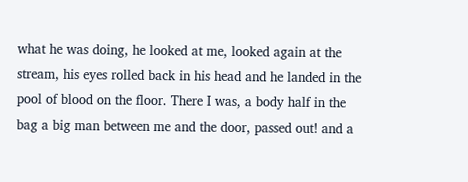what he was doing, he looked at me, looked again at the stream, his eyes rolled back in his head and he landed in the pool of blood on the floor. There I was, a body half in the bag a big man between me and the door, passed out! and a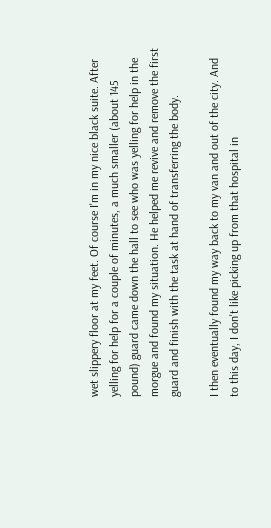wet slippery floor at my feet. Of course I'm in my nice black suite. After yelling for help for a couple of minutes, a much smaller (about 145 pound) guard came down the hall to see who was yelling for help in the morgue and found my situation. He helped me revive and remove the first guard and finish with the task at hand of transferring the body.

I then eventually found my way back to my van and out of the city. And to this day, I don't like picking up from that hospital in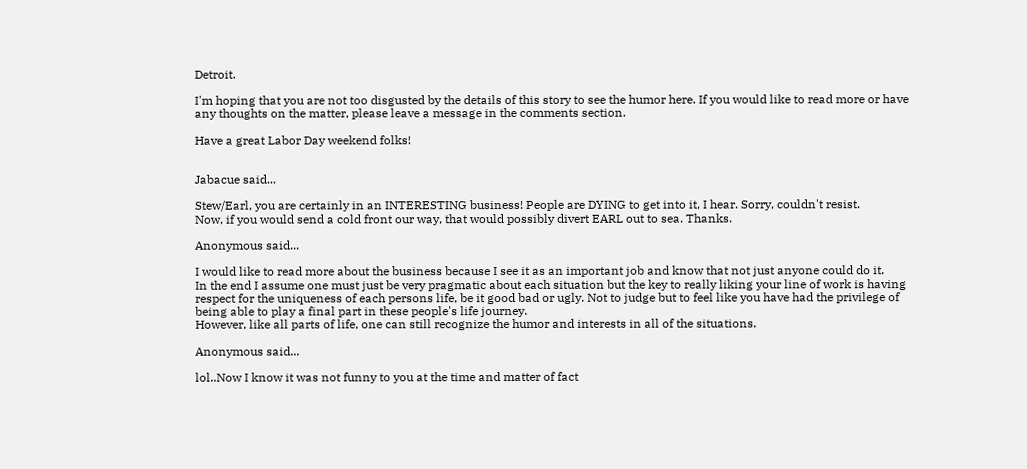Detroit.

I'm hoping that you are not too disgusted by the details of this story to see the humor here. If you would like to read more or have any thoughts on the matter, please leave a message in the comments section.

Have a great Labor Day weekend folks!


Jabacue said...

Stew/Earl, you are certainly in an INTERESTING business! People are DYING to get into it, I hear. Sorry, couldn't resist.
Now, if you would send a cold front our way, that would possibly divert EARL out to sea. Thanks.

Anonymous said...

I would like to read more about the business because I see it as an important job and know that not just anyone could do it.
In the end I assume one must just be very pragmatic about each situation but the key to really liking your line of work is having respect for the uniqueness of each persons life, be it good bad or ugly. Not to judge but to feel like you have had the privilege of being able to play a final part in these people's life journey.
However, like all parts of life, one can still recognize the humor and interests in all of the situations.

Anonymous said...

lol..Now I know it was not funny to you at the time and matter of fact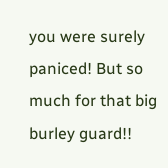you were surely paniced! But so much for that big burley guard!!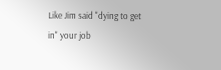Like Jim said "dying to get in" your job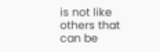is not like others that can be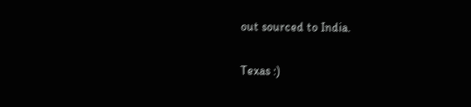out sourced to India.

Texas :)